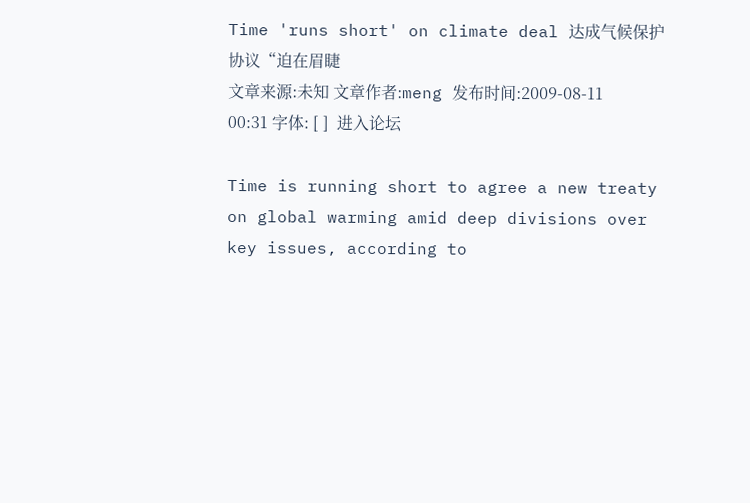Time 'runs short' on climate deal 达成气候保护协议“迫在眉睫
文章来源:未知 文章作者:meng 发布时间:2009-08-11 00:31 字体: [ ]  进入论坛

Time is running short to agree a new treaty on global warming amid deep divisions over key issues, according to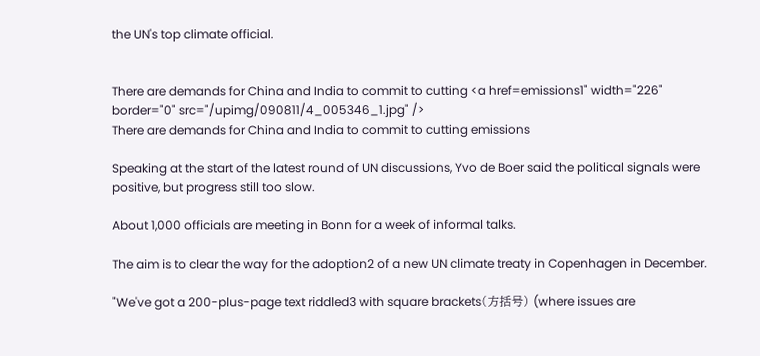the UN's top climate official.


There are demands for China and India to commit to cutting <a href=emissions1" width="226" border="0" src="/upimg/090811/4_005346_1.jpg" />
There are demands for China and India to commit to cutting emissions

Speaking at the start of the latest round of UN discussions, Yvo de Boer said the political signals were positive, but progress still too slow.

About 1,000 officials are meeting in Bonn for a week of informal talks.

The aim is to clear the way for the adoption2 of a new UN climate treaty in Copenhagen in December.

"We've got a 200-plus-page text riddled3 with square brackets(方括号) (where issues are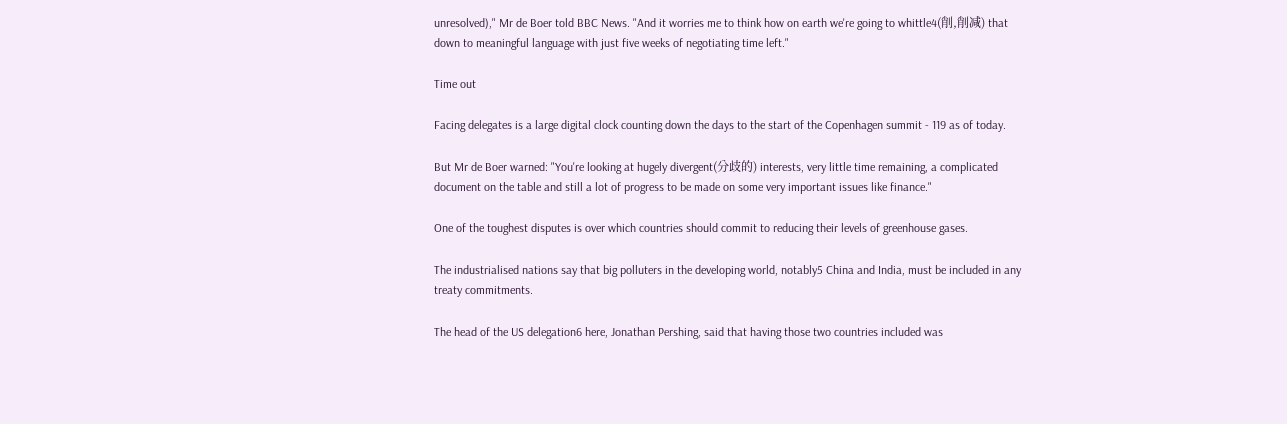unresolved)," Mr de Boer told BBC News. "And it worries me to think how on earth we're going to whittle4(削,削减) that down to meaningful language with just five weeks of negotiating time left."

Time out

Facing delegates is a large digital clock counting down the days to the start of the Copenhagen summit - 119 as of today.

But Mr de Boer warned: "You're looking at hugely divergent(分歧的) interests, very little time remaining, a complicated document on the table and still a lot of progress to be made on some very important issues like finance."

One of the toughest disputes is over which countries should commit to reducing their levels of greenhouse gases.

The industrialised nations say that big polluters in the developing world, notably5 China and India, must be included in any treaty commitments.

The head of the US delegation6 here, Jonathan Pershing, said that having those two countries included was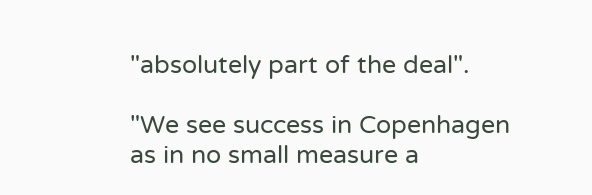"absolutely part of the deal".

"We see success in Copenhagen as in no small measure a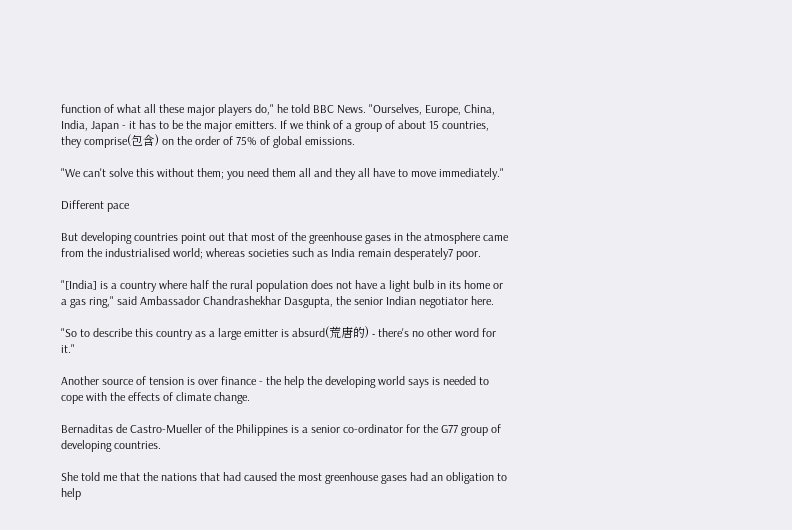function of what all these major players do," he told BBC News. "Ourselves, Europe, China, India, Japan - it has to be the major emitters. If we think of a group of about 15 countries, they comprise(包含) on the order of 75% of global emissions.

"We can't solve this without them; you need them all and they all have to move immediately."

Different pace

But developing countries point out that most of the greenhouse gases in the atmosphere came from the industrialised world; whereas societies such as India remain desperately7 poor.

"[India] is a country where half the rural population does not have a light bulb in its home or a gas ring," said Ambassador Chandrashekhar Dasgupta, the senior Indian negotiator here.

"So to describe this country as a large emitter is absurd(荒唐的) - there's no other word for it."

Another source of tension is over finance - the help the developing world says is needed to cope with the effects of climate change.

Bernaditas de Castro-Mueller of the Philippines is a senior co-ordinator for the G77 group of developing countries.

She told me that the nations that had caused the most greenhouse gases had an obligation to help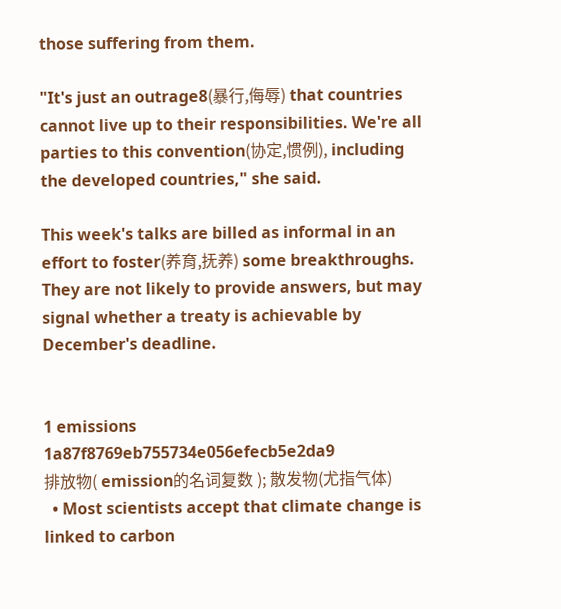those suffering from them.

"It's just an outrage8(暴行,侮辱) that countries cannot live up to their responsibilities. We're all parties to this convention(协定,惯例), including the developed countries," she said.

This week's talks are billed as informal in an effort to foster(养育,抚养) some breakthroughs. They are not likely to provide answers, but may signal whether a treaty is achievable by December's deadline.


1 emissions 1a87f8769eb755734e056efecb5e2da9
排放物( emission的名词复数 ); 散发物(尤指气体)
  • Most scientists accept that climate change is linked to carbon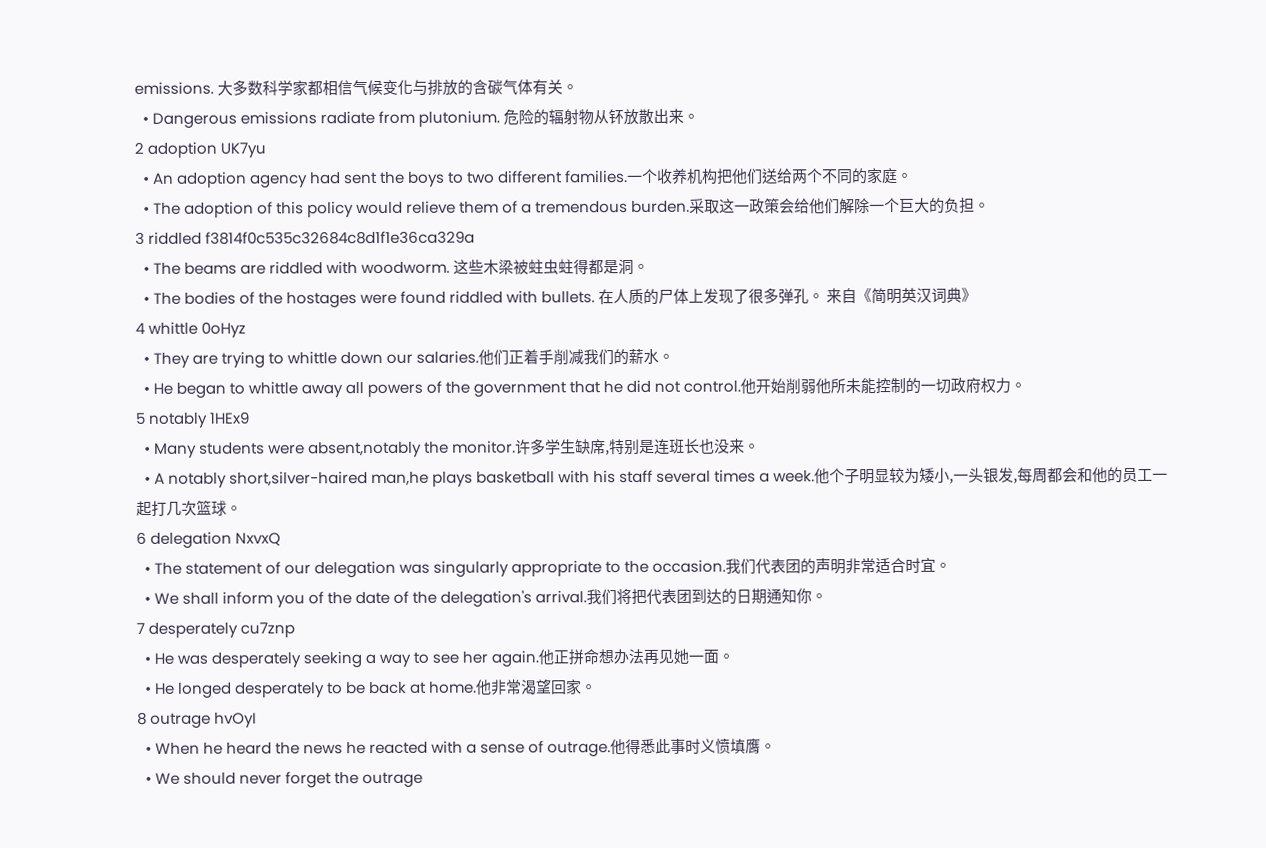emissions. 大多数科学家都相信气候变化与排放的含碳气体有关。
  • Dangerous emissions radiate from plutonium. 危险的辐射物从钚放散出来。
2 adoption UK7yu
  • An adoption agency had sent the boys to two different families.一个收养机构把他们送给两个不同的家庭。
  • The adoption of this policy would relieve them of a tremendous burden.采取这一政策会给他们解除一个巨大的负担。
3 riddled f3814f0c535c32684c8d1f1e36ca329a
  • The beams are riddled with woodworm. 这些木梁被蛀虫蛀得都是洞。
  • The bodies of the hostages were found riddled with bullets. 在人质的尸体上发现了很多弹孔。 来自《简明英汉词典》
4 whittle 0oHyz
  • They are trying to whittle down our salaries.他们正着手削减我们的薪水。
  • He began to whittle away all powers of the government that he did not control.他开始削弱他所未能控制的一切政府权力。
5 notably 1HEx9
  • Many students were absent,notably the monitor.许多学生缺席,特别是连班长也没来。
  • A notably short,silver-haired man,he plays basketball with his staff several times a week.他个子明显较为矮小,一头银发,每周都会和他的员工一起打几次篮球。
6 delegation NxvxQ
  • The statement of our delegation was singularly appropriate to the occasion.我们代表团的声明非常适合时宜。
  • We shall inform you of the date of the delegation's arrival.我们将把代表团到达的日期通知你。
7 desperately cu7znp
  • He was desperately seeking a way to see her again.他正拼命想办法再见她一面。
  • He longed desperately to be back at home.他非常渴望回家。
8 outrage hvOyI
  • When he heard the news he reacted with a sense of outrage.他得悉此事时义愤填膺。
  • We should never forget the outrage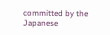committed by the Japanese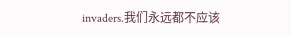invaders.我们永远都不应该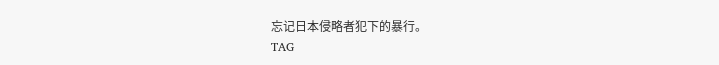忘记日本侵略者犯下的暴行。
TAG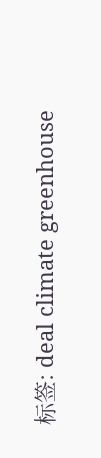标签: deal climate greenhouse